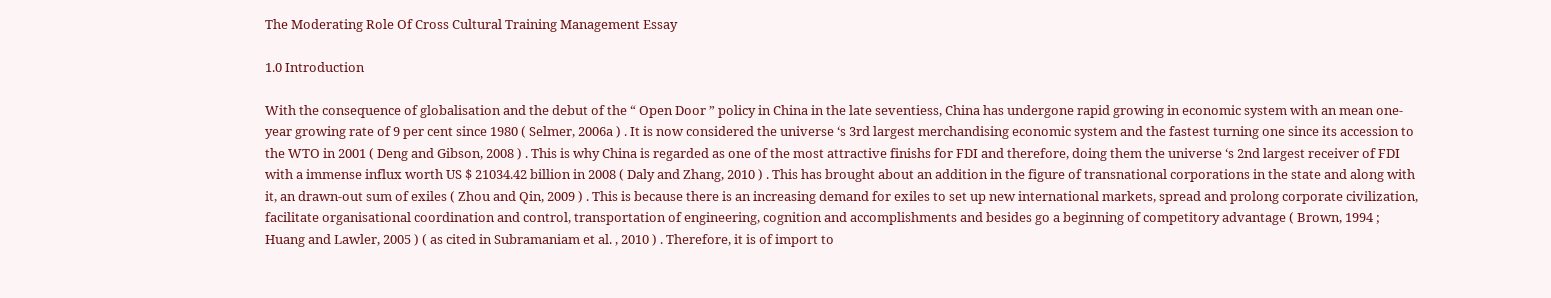The Moderating Role Of Cross Cultural Training Management Essay

1.0 Introduction

With the consequence of globalisation and the debut of the “ Open Door ” policy in China in the late seventiess, China has undergone rapid growing in economic system with an mean one-year growing rate of 9 per cent since 1980 ( Selmer, 2006a ) . It is now considered the universe ‘s 3rd largest merchandising economic system and the fastest turning one since its accession to the WTO in 2001 ( Deng and Gibson, 2008 ) . This is why China is regarded as one of the most attractive finishs for FDI and therefore, doing them the universe ‘s 2nd largest receiver of FDI with a immense influx worth US $ 21034.42 billion in 2008 ( Daly and Zhang, 2010 ) . This has brought about an addition in the figure of transnational corporations in the state and along with it, an drawn-out sum of exiles ( Zhou and Qin, 2009 ) . This is because there is an increasing demand for exiles to set up new international markets, spread and prolong corporate civilization, facilitate organisational coordination and control, transportation of engineering, cognition and accomplishments and besides go a beginning of competitory advantage ( Brown, 1994 ; Huang and Lawler, 2005 ) ( as cited in Subramaniam et al. , 2010 ) . Therefore, it is of import to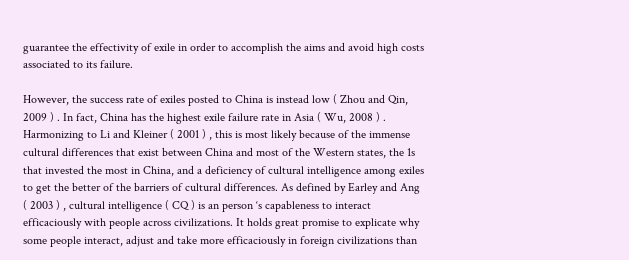guarantee the effectivity of exile in order to accomplish the aims and avoid high costs associated to its failure.

However, the success rate of exiles posted to China is instead low ( Zhou and Qin, 2009 ) . In fact, China has the highest exile failure rate in Asia ( Wu, 2008 ) . Harmonizing to Li and Kleiner ( 2001 ) , this is most likely because of the immense cultural differences that exist between China and most of the Western states, the 1s that invested the most in China, and a deficiency of cultural intelligence among exiles to get the better of the barriers of cultural differences. As defined by Earley and Ang ( 2003 ) , cultural intelligence ( CQ ) is an person ‘s capableness to interact efficaciously with people across civilizations. It holds great promise to explicate why some people interact, adjust and take more efficaciously in foreign civilizations than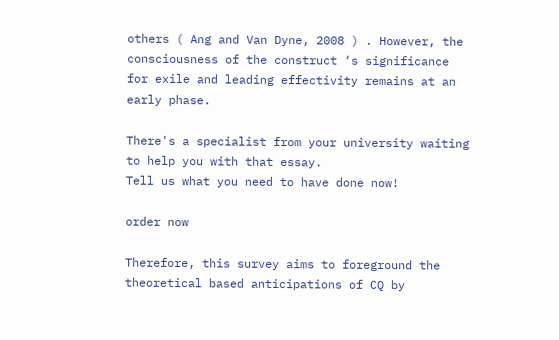others ( Ang and Van Dyne, 2008 ) . However, the consciousness of the construct ‘s significance for exile and leading effectivity remains at an early phase.

There's a specialist from your university waiting to help you with that essay.
Tell us what you need to have done now!

order now

Therefore, this survey aims to foreground the theoretical based anticipations of CQ by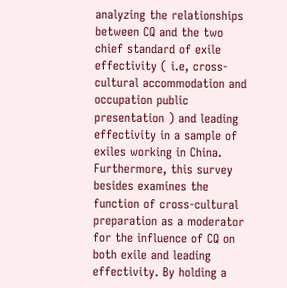analyzing the relationships between CQ and the two chief standard of exile effectivity ( i.e, cross-cultural accommodation and occupation public presentation ) and leading effectivity in a sample of exiles working in China. Furthermore, this survey besides examines the function of cross-cultural preparation as a moderator for the influence of CQ on both exile and leading effectivity. By holding a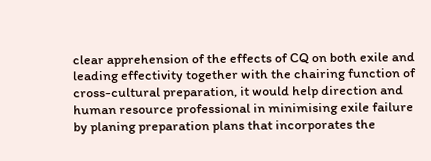clear apprehension of the effects of CQ on both exile and leading effectivity together with the chairing function of cross-cultural preparation, it would help direction and human resource professional in minimising exile failure by planing preparation plans that incorporates the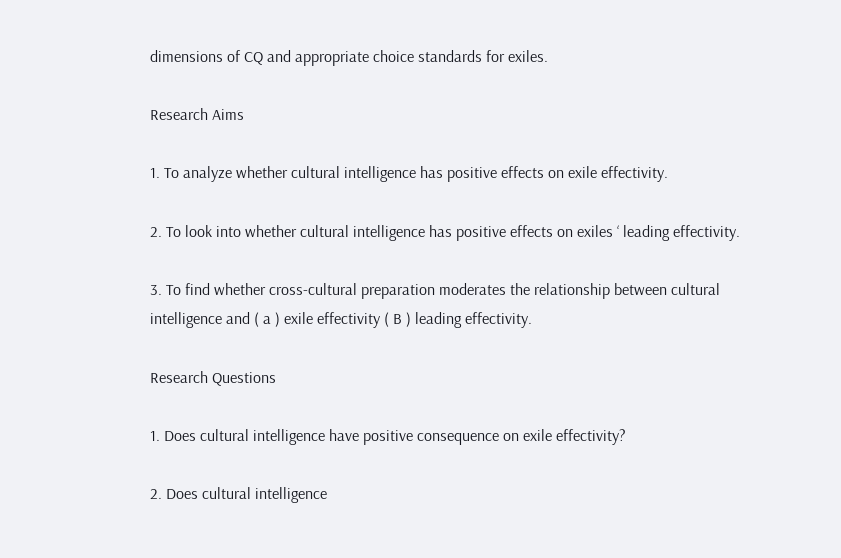dimensions of CQ and appropriate choice standards for exiles.

Research Aims

1. To analyze whether cultural intelligence has positive effects on exile effectivity.

2. To look into whether cultural intelligence has positive effects on exiles ‘ leading effectivity.

3. To find whether cross-cultural preparation moderates the relationship between cultural intelligence and ( a ) exile effectivity ( B ) leading effectivity.

Research Questions

1. Does cultural intelligence have positive consequence on exile effectivity?

2. Does cultural intelligence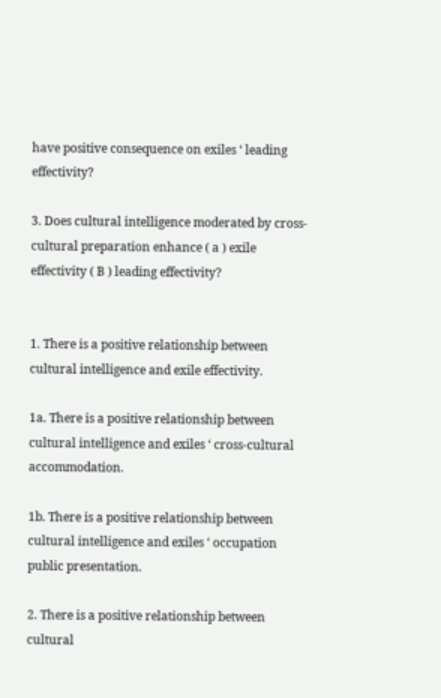have positive consequence on exiles ‘ leading effectivity?

3. Does cultural intelligence moderated by cross-cultural preparation enhance ( a ) exile effectivity ( B ) leading effectivity?


1. There is a positive relationship between cultural intelligence and exile effectivity.

1a. There is a positive relationship between cultural intelligence and exiles ‘ cross-cultural accommodation.

1b. There is a positive relationship between cultural intelligence and exiles ‘ occupation public presentation.

2. There is a positive relationship between cultural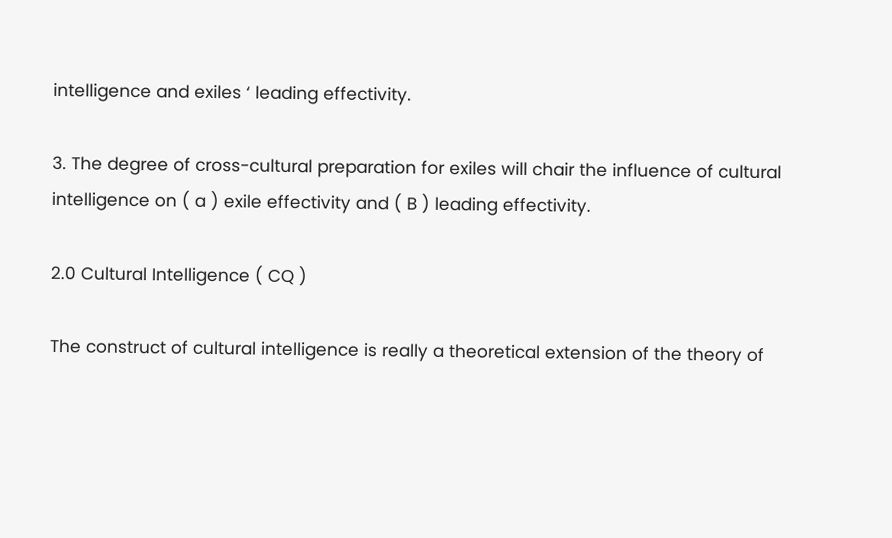intelligence and exiles ‘ leading effectivity.

3. The degree of cross-cultural preparation for exiles will chair the influence of cultural intelligence on ( a ) exile effectivity and ( B ) leading effectivity.

2.0 Cultural Intelligence ( CQ )

The construct of cultural intelligence is really a theoretical extension of the theory of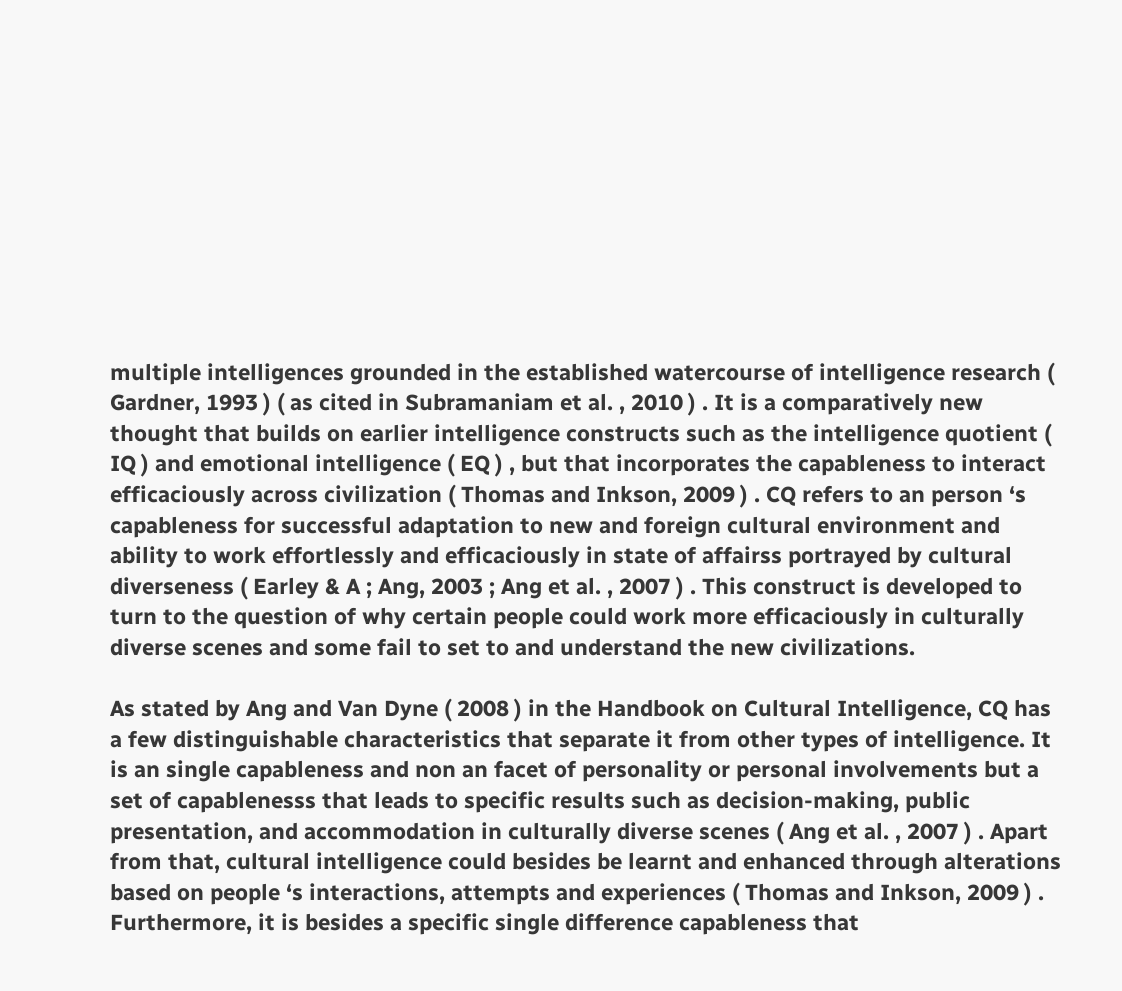multiple intelligences grounded in the established watercourse of intelligence research ( Gardner, 1993 ) ( as cited in Subramaniam et al. , 2010 ) . It is a comparatively new thought that builds on earlier intelligence constructs such as the intelligence quotient ( IQ ) and emotional intelligence ( EQ ) , but that incorporates the capableness to interact efficaciously across civilization ( Thomas and Inkson, 2009 ) . CQ refers to an person ‘s capableness for successful adaptation to new and foreign cultural environment and ability to work effortlessly and efficaciously in state of affairss portrayed by cultural diverseness ( Earley & A ; Ang, 2003 ; Ang et al. , 2007 ) . This construct is developed to turn to the question of why certain people could work more efficaciously in culturally diverse scenes and some fail to set to and understand the new civilizations.

As stated by Ang and Van Dyne ( 2008 ) in the Handbook on Cultural Intelligence, CQ has a few distinguishable characteristics that separate it from other types of intelligence. It is an single capableness and non an facet of personality or personal involvements but a set of capablenesss that leads to specific results such as decision-making, public presentation, and accommodation in culturally diverse scenes ( Ang et al. , 2007 ) . Apart from that, cultural intelligence could besides be learnt and enhanced through alterations based on people ‘s interactions, attempts and experiences ( Thomas and Inkson, 2009 ) . Furthermore, it is besides a specific single difference capableness that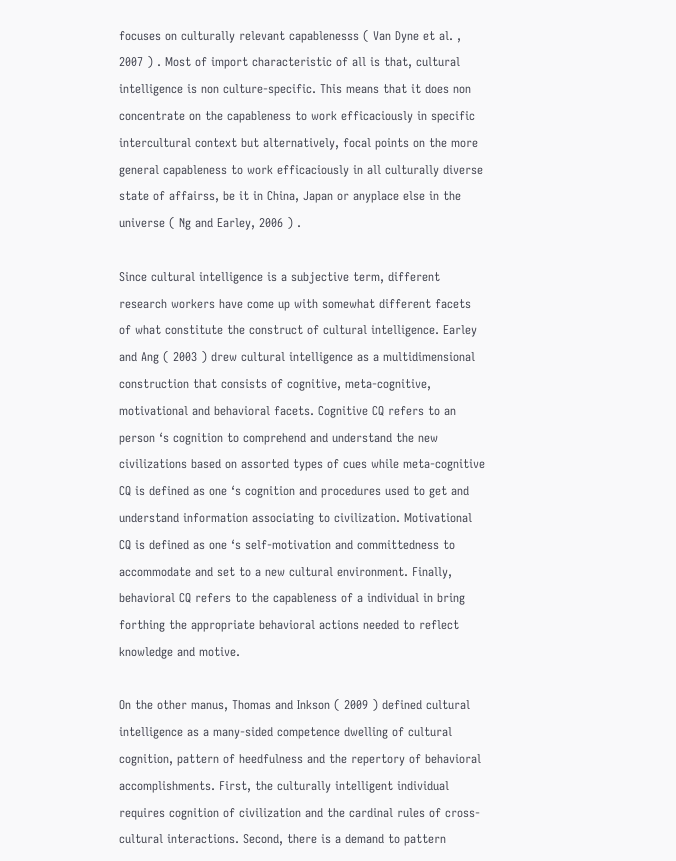focuses on culturally relevant capablenesss ( Van Dyne et al. , 2007 ) . Most of import characteristic of all is that, cultural intelligence is non culture-specific. This means that it does non concentrate on the capableness to work efficaciously in specific intercultural context but alternatively, focal points on the more general capableness to work efficaciously in all culturally diverse state of affairss, be it in China, Japan or anyplace else in the universe ( Ng and Earley, 2006 ) .

Since cultural intelligence is a subjective term, different research workers have come up with somewhat different facets of what constitute the construct of cultural intelligence. Earley and Ang ( 2003 ) drew cultural intelligence as a multidimensional construction that consists of cognitive, meta-cognitive, motivational and behavioral facets. Cognitive CQ refers to an person ‘s cognition to comprehend and understand the new civilizations based on assorted types of cues while meta-cognitive CQ is defined as one ‘s cognition and procedures used to get and understand information associating to civilization. Motivational CQ is defined as one ‘s self-motivation and committedness to accommodate and set to a new cultural environment. Finally, behavioral CQ refers to the capableness of a individual in bring forthing the appropriate behavioral actions needed to reflect knowledge and motive.

On the other manus, Thomas and Inkson ( 2009 ) defined cultural intelligence as a many-sided competence dwelling of cultural cognition, pattern of heedfulness and the repertory of behavioral accomplishments. First, the culturally intelligent individual requires cognition of civilization and the cardinal rules of cross-cultural interactions. Second, there is a demand to pattern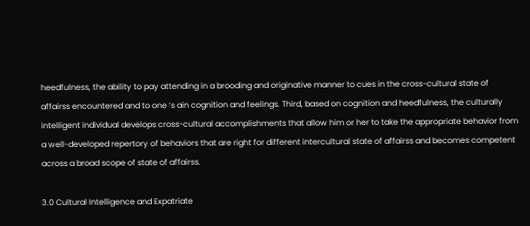heedfulness, the ability to pay attending in a brooding and originative manner to cues in the cross-cultural state of affairss encountered and to one ‘s ain cognition and feelings. Third, based on cognition and heedfulness, the culturally intelligent individual develops cross-cultural accomplishments that allow him or her to take the appropriate behavior from a well-developed repertory of behaviors that are right for different intercultural state of affairss and becomes competent across a broad scope of state of affairss.

3.0 Cultural Intelligence and Expatriate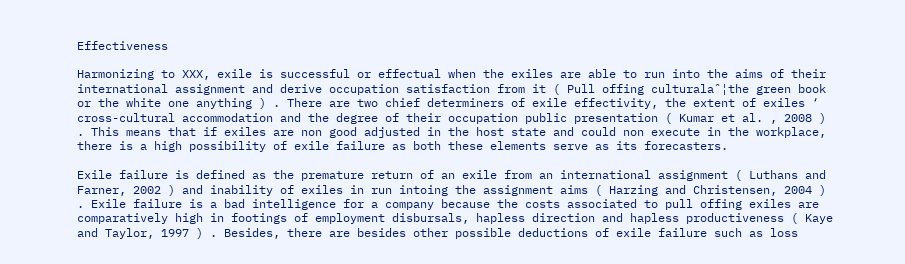Effectiveness

Harmonizing to XXX, exile is successful or effectual when the exiles are able to run into the aims of their international assignment and derive occupation satisfaction from it ( Pull offing culturalaˆ¦the green book or the white one anything ) . There are two chief determiners of exile effectivity, the extent of exiles ‘ cross-cultural accommodation and the degree of their occupation public presentation ( Kumar et al. , 2008 ) . This means that if exiles are non good adjusted in the host state and could non execute in the workplace, there is a high possibility of exile failure as both these elements serve as its forecasters.

Exile failure is defined as the premature return of an exile from an international assignment ( Luthans and Farner, 2002 ) and inability of exiles in run intoing the assignment aims ( Harzing and Christensen, 2004 ) . Exile failure is a bad intelligence for a company because the costs associated to pull offing exiles are comparatively high in footings of employment disbursals, hapless direction and hapless productiveness ( Kaye and Taylor, 1997 ) . Besides, there are besides other possible deductions of exile failure such as loss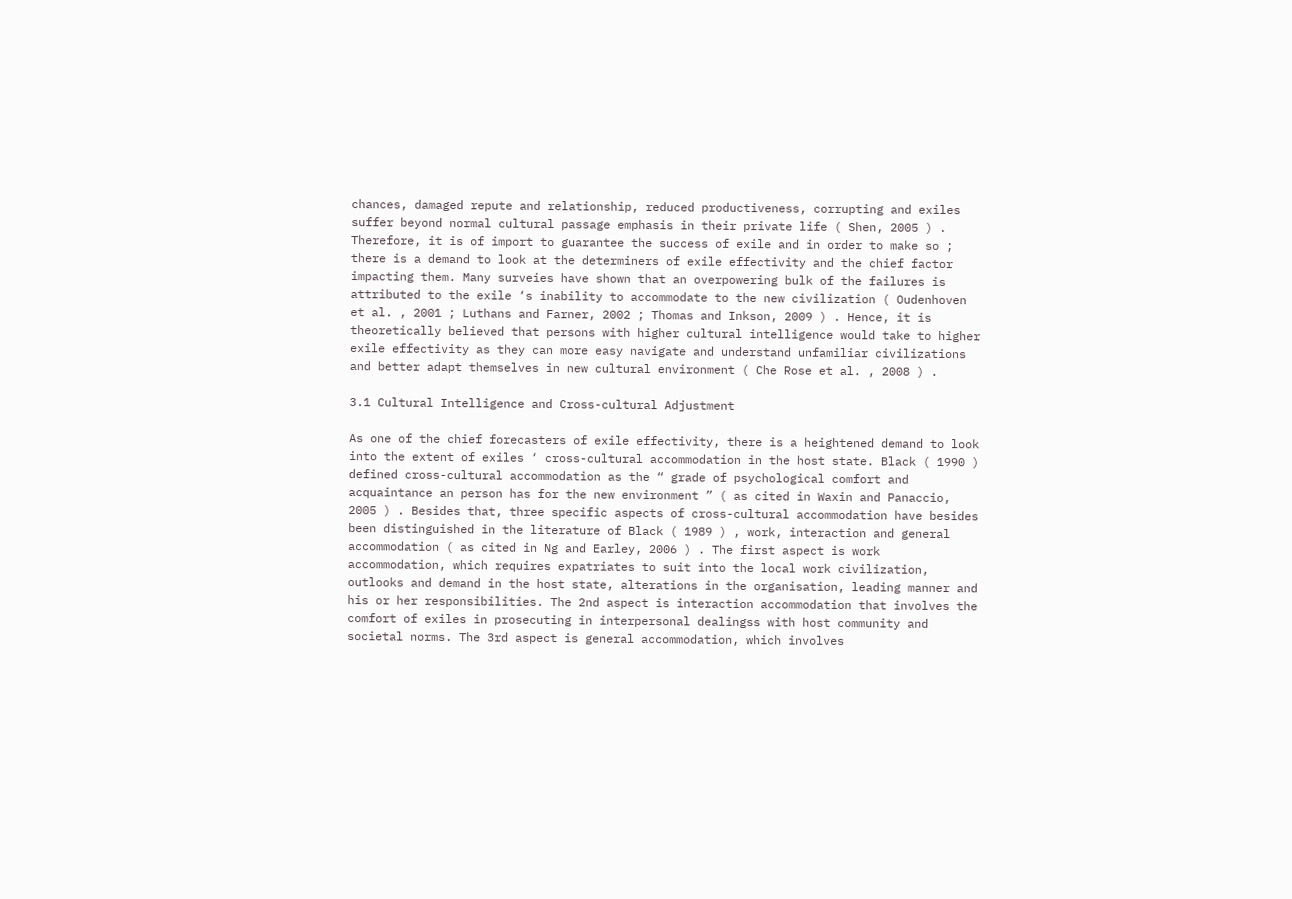chances, damaged repute and relationship, reduced productiveness, corrupting and exiles suffer beyond normal cultural passage emphasis in their private life ( Shen, 2005 ) . Therefore, it is of import to guarantee the success of exile and in order to make so ; there is a demand to look at the determiners of exile effectivity and the chief factor impacting them. Many surveies have shown that an overpowering bulk of the failures is attributed to the exile ‘s inability to accommodate to the new civilization ( Oudenhoven et al. , 2001 ; Luthans and Farner, 2002 ; Thomas and Inkson, 2009 ) . Hence, it is theoretically believed that persons with higher cultural intelligence would take to higher exile effectivity as they can more easy navigate and understand unfamiliar civilizations and better adapt themselves in new cultural environment ( Che Rose et al. , 2008 ) .

3.1 Cultural Intelligence and Cross-cultural Adjustment

As one of the chief forecasters of exile effectivity, there is a heightened demand to look into the extent of exiles ‘ cross-cultural accommodation in the host state. Black ( 1990 ) defined cross-cultural accommodation as the “ grade of psychological comfort and acquaintance an person has for the new environment ” ( as cited in Waxin and Panaccio, 2005 ) . Besides that, three specific aspects of cross-cultural accommodation have besides been distinguished in the literature of Black ( 1989 ) , work, interaction and general accommodation ( as cited in Ng and Earley, 2006 ) . The first aspect is work accommodation, which requires expatriates to suit into the local work civilization, outlooks and demand in the host state, alterations in the organisation, leading manner and his or her responsibilities. The 2nd aspect is interaction accommodation that involves the comfort of exiles in prosecuting in interpersonal dealingss with host community and societal norms. The 3rd aspect is general accommodation, which involves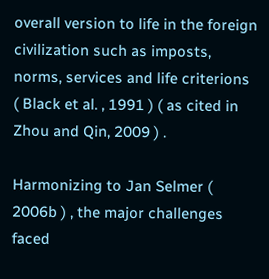overall version to life in the foreign civilization such as imposts, norms, services and life criterions ( Black et al. , 1991 ) ( as cited in Zhou and Qin, 2009 ) .

Harmonizing to Jan Selmer ( 2006b ) , the major challenges faced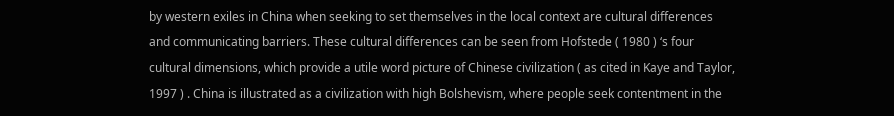by western exiles in China when seeking to set themselves in the local context are cultural differences and communicating barriers. These cultural differences can be seen from Hofstede ( 1980 ) ‘s four cultural dimensions, which provide a utile word picture of Chinese civilization ( as cited in Kaye and Taylor, 1997 ) . China is illustrated as a civilization with high Bolshevism, where people seek contentment in the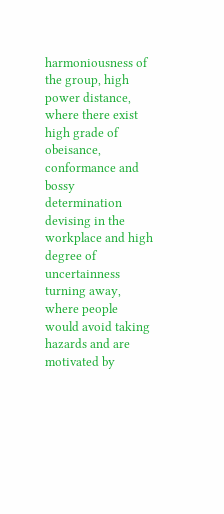harmoniousness of the group, high power distance, where there exist high grade of obeisance, conformance and bossy determination devising in the workplace and high degree of uncertainness turning away, where people would avoid taking hazards and are motivated by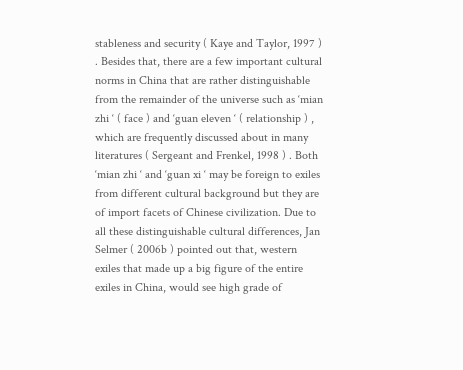stableness and security ( Kaye and Taylor, 1997 ) . Besides that, there are a few important cultural norms in China that are rather distinguishable from the remainder of the universe such as ‘mian zhi ‘ ( face ) and ‘guan eleven ‘ ( relationship ) , which are frequently discussed about in many literatures ( Sergeant and Frenkel, 1998 ) . Both ‘mian zhi ‘ and ‘guan xi ‘ may be foreign to exiles from different cultural background but they are of import facets of Chinese civilization. Due to all these distinguishable cultural differences, Jan Selmer ( 2006b ) pointed out that, western exiles that made up a big figure of the entire exiles in China, would see high grade of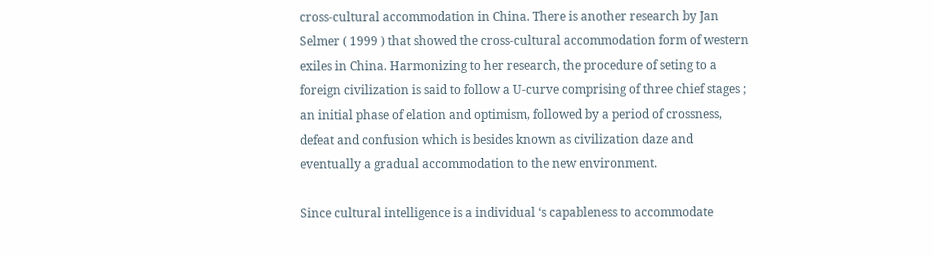cross-cultural accommodation in China. There is another research by Jan Selmer ( 1999 ) that showed the cross-cultural accommodation form of western exiles in China. Harmonizing to her research, the procedure of seting to a foreign civilization is said to follow a U-curve comprising of three chief stages ; an initial phase of elation and optimism, followed by a period of crossness, defeat and confusion which is besides known as civilization daze and eventually a gradual accommodation to the new environment.

Since cultural intelligence is a individual ‘s capableness to accommodate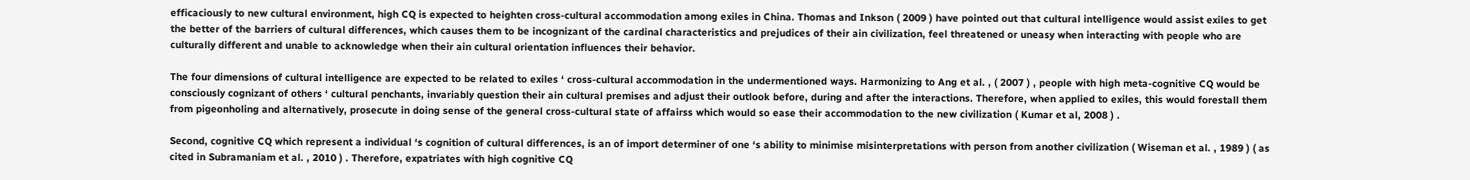efficaciously to new cultural environment, high CQ is expected to heighten cross-cultural accommodation among exiles in China. Thomas and Inkson ( 2009 ) have pointed out that cultural intelligence would assist exiles to get the better of the barriers of cultural differences, which causes them to be incognizant of the cardinal characteristics and prejudices of their ain civilization, feel threatened or uneasy when interacting with people who are culturally different and unable to acknowledge when their ain cultural orientation influences their behavior.

The four dimensions of cultural intelligence are expected to be related to exiles ‘ cross-cultural accommodation in the undermentioned ways. Harmonizing to Ang et al. , ( 2007 ) , people with high meta-cognitive CQ would be consciously cognizant of others ‘ cultural penchants, invariably question their ain cultural premises and adjust their outlook before, during and after the interactions. Therefore, when applied to exiles, this would forestall them from pigeonholing and alternatively, prosecute in doing sense of the general cross-cultural state of affairss which would so ease their accommodation to the new civilization ( Kumar et al, 2008 ) .

Second, cognitive CQ which represent a individual ‘s cognition of cultural differences, is an of import determiner of one ‘s ability to minimise misinterpretations with person from another civilization ( Wiseman et al. , 1989 ) ( as cited in Subramaniam et al. , 2010 ) . Therefore, expatriates with high cognitive CQ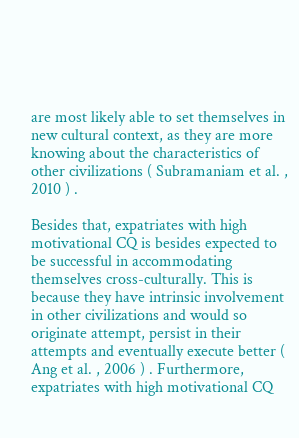are most likely able to set themselves in new cultural context, as they are more knowing about the characteristics of other civilizations ( Subramaniam et al. , 2010 ) .

Besides that, expatriates with high motivational CQ is besides expected to be successful in accommodating themselves cross-culturally. This is because they have intrinsic involvement in other civilizations and would so originate attempt, persist in their attempts and eventually execute better ( Ang et al. , 2006 ) . Furthermore, expatriates with high motivational CQ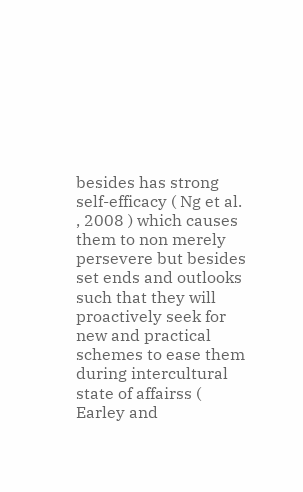besides has strong self-efficacy ( Ng et al. , 2008 ) which causes them to non merely persevere but besides set ends and outlooks such that they will proactively seek for new and practical schemes to ease them during intercultural state of affairss ( Earley and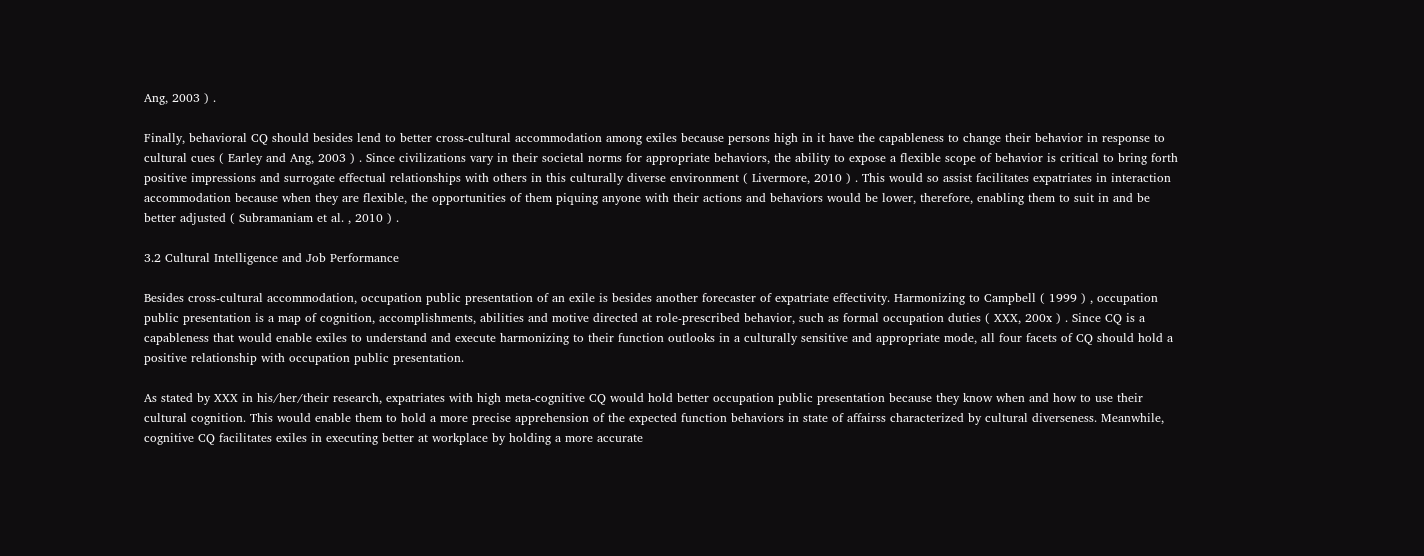Ang, 2003 ) .

Finally, behavioral CQ should besides lend to better cross-cultural accommodation among exiles because persons high in it have the capableness to change their behavior in response to cultural cues ( Earley and Ang, 2003 ) . Since civilizations vary in their societal norms for appropriate behaviors, the ability to expose a flexible scope of behavior is critical to bring forth positive impressions and surrogate effectual relationships with others in this culturally diverse environment ( Livermore, 2010 ) . This would so assist facilitates expatriates in interaction accommodation because when they are flexible, the opportunities of them piquing anyone with their actions and behaviors would be lower, therefore, enabling them to suit in and be better adjusted ( Subramaniam et al. , 2010 ) .

3.2 Cultural Intelligence and Job Performance

Besides cross-cultural accommodation, occupation public presentation of an exile is besides another forecaster of expatriate effectivity. Harmonizing to Campbell ( 1999 ) , occupation public presentation is a map of cognition, accomplishments, abilities and motive directed at role-prescribed behavior, such as formal occupation duties ( XXX, 200x ) . Since CQ is a capableness that would enable exiles to understand and execute harmonizing to their function outlooks in a culturally sensitive and appropriate mode, all four facets of CQ should hold a positive relationship with occupation public presentation.

As stated by XXX in his/her/their research, expatriates with high meta-cognitive CQ would hold better occupation public presentation because they know when and how to use their cultural cognition. This would enable them to hold a more precise apprehension of the expected function behaviors in state of affairss characterized by cultural diverseness. Meanwhile, cognitive CQ facilitates exiles in executing better at workplace by holding a more accurate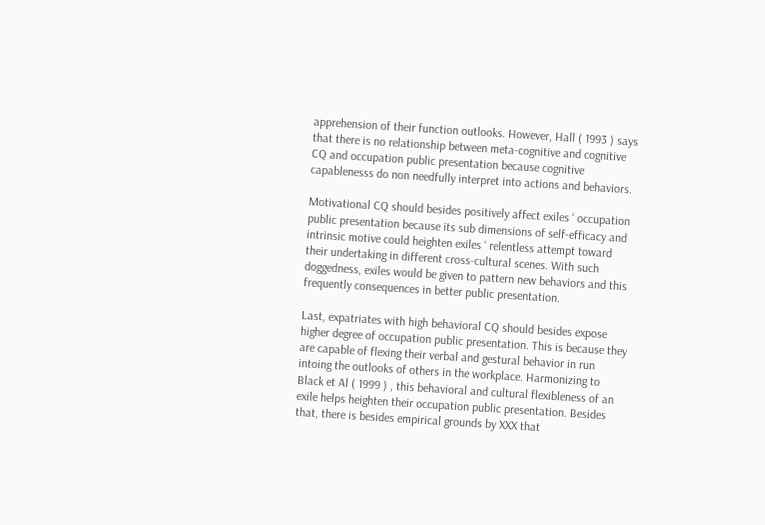apprehension of their function outlooks. However, Hall ( 1993 ) says that there is no relationship between meta-cognitive and cognitive CQ and occupation public presentation because cognitive capablenesss do non needfully interpret into actions and behaviors.

Motivational CQ should besides positively affect exiles ‘ occupation public presentation because its sub dimensions of self-efficacy and intrinsic motive could heighten exiles ‘ relentless attempt toward their undertaking in different cross-cultural scenes. With such doggedness, exiles would be given to pattern new behaviors and this frequently consequences in better public presentation.

Last, expatriates with high behavioral CQ should besides expose higher degree of occupation public presentation. This is because they are capable of flexing their verbal and gestural behavior in run intoing the outlooks of others in the workplace. Harmonizing to Black et Al ( 1999 ) , this behavioral and cultural flexibleness of an exile helps heighten their occupation public presentation. Besides that, there is besides empirical grounds by XXX that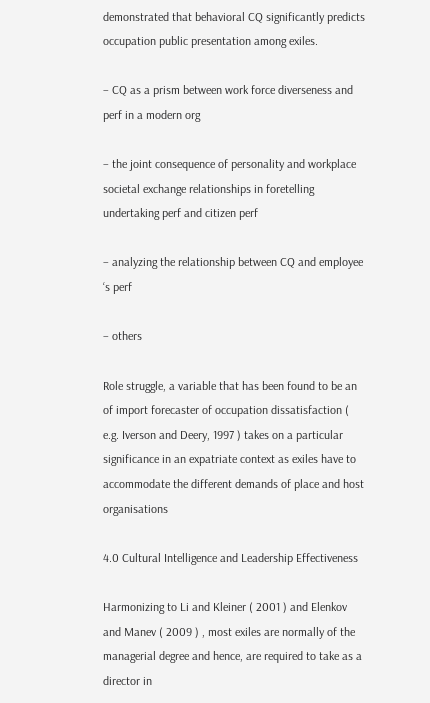demonstrated that behavioral CQ significantly predicts occupation public presentation among exiles.

– CQ as a prism between work force diverseness and perf in a modern org

– the joint consequence of personality and workplace societal exchange relationships in foretelling undertaking perf and citizen perf

– analyzing the relationship between CQ and employee ‘s perf

– others

Role struggle, a variable that has been found to be an of import forecaster of occupation dissatisfaction ( e.g. Iverson and Deery, 1997 ) takes on a particular significance in an expatriate context as exiles have to accommodate the different demands of place and host organisations

4.0 Cultural Intelligence and Leadership Effectiveness

Harmonizing to Li and Kleiner ( 2001 ) and Elenkov and Manev ( 2009 ) , most exiles are normally of the managerial degree and hence, are required to take as a director in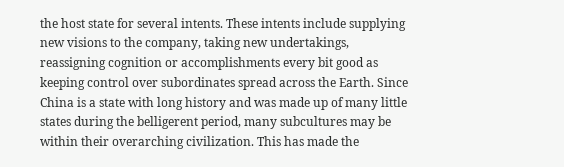the host state for several intents. These intents include supplying new visions to the company, taking new undertakings, reassigning cognition or accomplishments every bit good as keeping control over subordinates spread across the Earth. Since China is a state with long history and was made up of many little states during the belligerent period, many subcultures may be within their overarching civilization. This has made the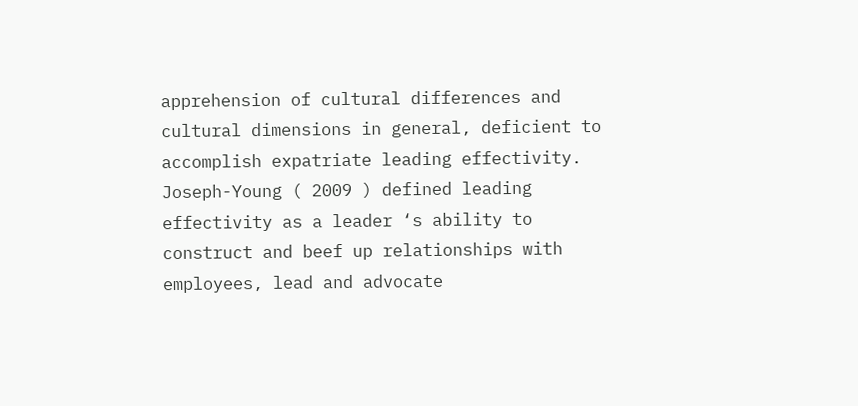apprehension of cultural differences and cultural dimensions in general, deficient to accomplish expatriate leading effectivity. Joseph-Young ( 2009 ) defined leading effectivity as a leader ‘s ability to construct and beef up relationships with employees, lead and advocate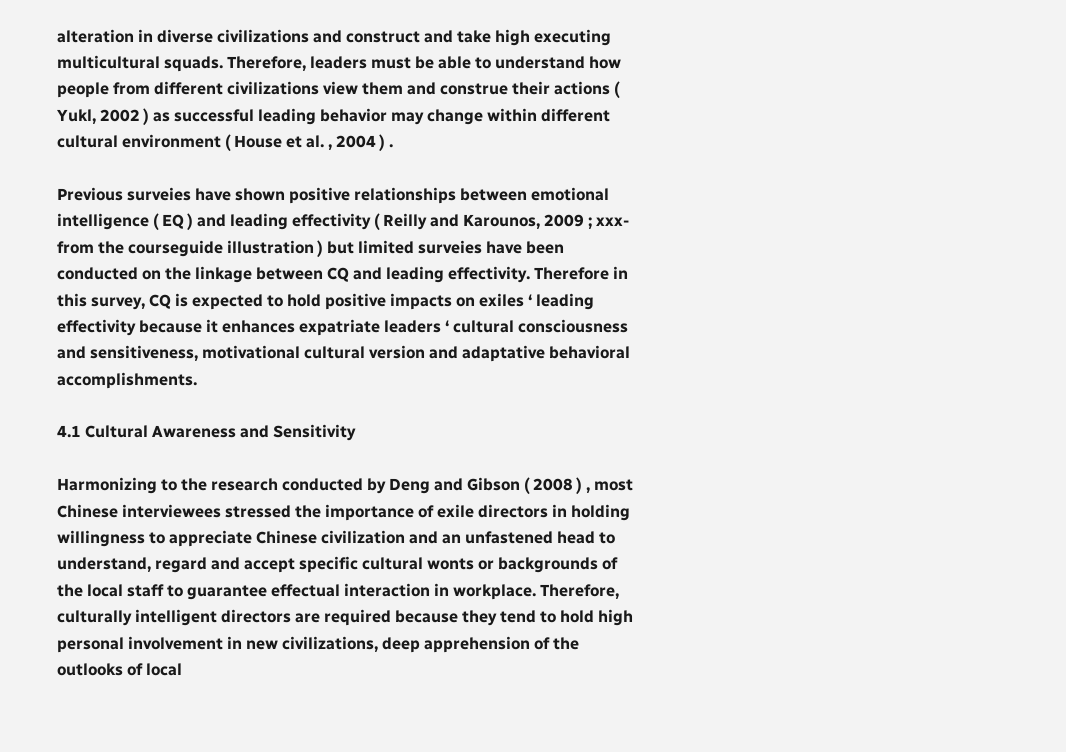alteration in diverse civilizations and construct and take high executing multicultural squads. Therefore, leaders must be able to understand how people from different civilizations view them and construe their actions ( Yukl, 2002 ) as successful leading behavior may change within different cultural environment ( House et al. , 2004 ) .

Previous surveies have shown positive relationships between emotional intelligence ( EQ ) and leading effectivity ( Reilly and Karounos, 2009 ; xxx-from the courseguide illustration ) but limited surveies have been conducted on the linkage between CQ and leading effectivity. Therefore in this survey, CQ is expected to hold positive impacts on exiles ‘ leading effectivity because it enhances expatriate leaders ‘ cultural consciousness and sensitiveness, motivational cultural version and adaptative behavioral accomplishments.

4.1 Cultural Awareness and Sensitivity

Harmonizing to the research conducted by Deng and Gibson ( 2008 ) , most Chinese interviewees stressed the importance of exile directors in holding willingness to appreciate Chinese civilization and an unfastened head to understand, regard and accept specific cultural wonts or backgrounds of the local staff to guarantee effectual interaction in workplace. Therefore, culturally intelligent directors are required because they tend to hold high personal involvement in new civilizations, deep apprehension of the outlooks of local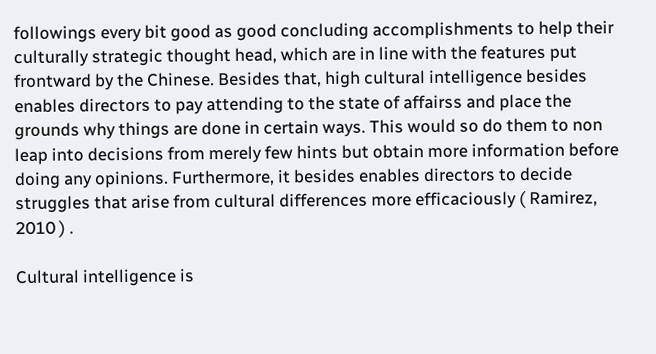followings every bit good as good concluding accomplishments to help their culturally strategic thought head, which are in line with the features put frontward by the Chinese. Besides that, high cultural intelligence besides enables directors to pay attending to the state of affairss and place the grounds why things are done in certain ways. This would so do them to non leap into decisions from merely few hints but obtain more information before doing any opinions. Furthermore, it besides enables directors to decide struggles that arise from cultural differences more efficaciously ( Ramirez, 2010 ) .

Cultural intelligence is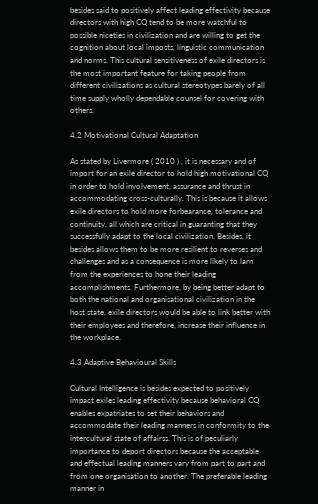besides said to positively affect leading effectivity because directors with high CQ tend to be more watchful to possible niceties in civilization and are willing to get the cognition about local imposts, linguistic communication and norms. This cultural sensitiveness of exile directors is the most important feature for taking people from different civilizations as cultural stereotypes barely of all time supply wholly dependable counsel for covering with others.

4.2 Motivational Cultural Adaptation

As stated by Livermore ( 2010 ) , it is necessary and of import for an exile director to hold high motivational CQ in order to hold involvement, assurance and thrust in accommodating cross-culturally. This is because it allows exile directors to hold more forbearance, tolerance and continuity, all which are critical in guaranting that they successfully adapt to the local civilization. Besides, it besides allows them to be more resilient to reverses and challenges and as a consequence is more likely to larn from the experiences to hone their leading accomplishments. Furthermore, by being better adapt to both the national and organisational civilization in the host state, exile directors would be able to link better with their employees and therefore, increase their influence in the workplace.

4.3 Adaptive Behavioural Skills

Cultural Intelligence is besides expected to positively impact exiles leading effectivity because behavioral CQ enables expatriates to set their behaviors and accommodate their leading manners in conformity to the intercultural state of affairss. This is of peculiarly importance to deport directors because the acceptable and effectual leading manners vary from part to part and from one organisation to another. The preferable leading manner in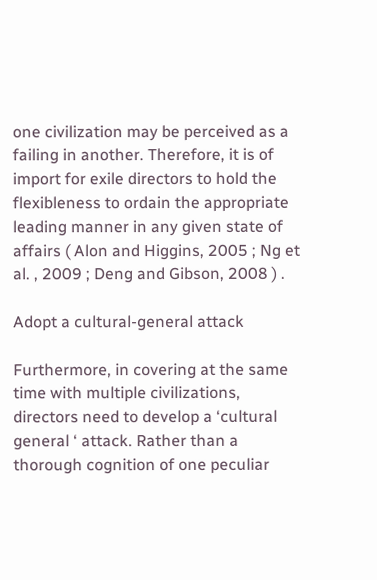one civilization may be perceived as a failing in another. Therefore, it is of import for exile directors to hold the flexibleness to ordain the appropriate leading manner in any given state of affairs ( Alon and Higgins, 2005 ; Ng et al. , 2009 ; Deng and Gibson, 2008 ) .

Adopt a cultural-general attack

Furthermore, in covering at the same time with multiple civilizations, directors need to develop a ‘cultural general ‘ attack. Rather than a thorough cognition of one peculiar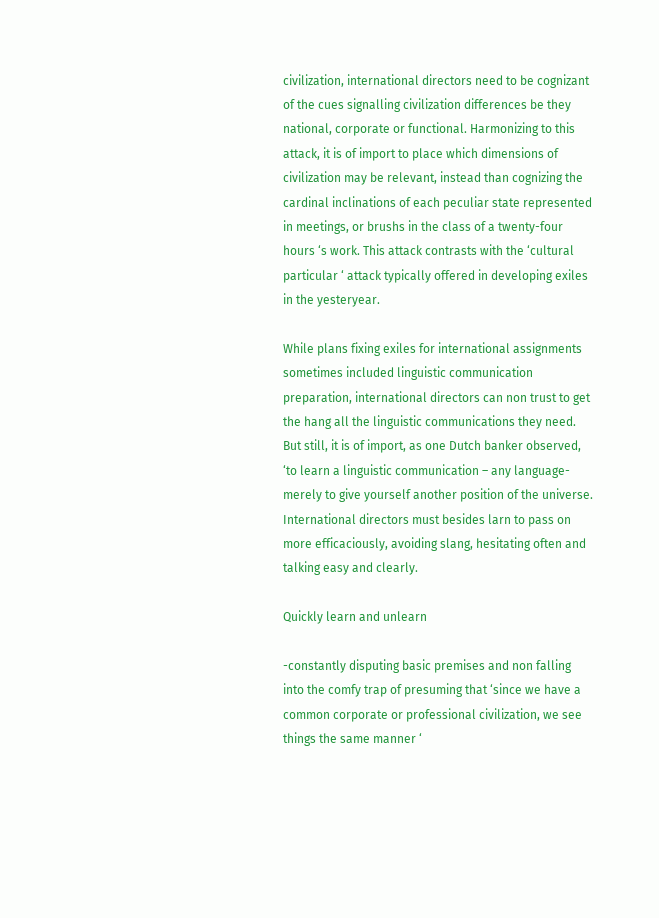civilization, international directors need to be cognizant of the cues signalling civilization differences be they national, corporate or functional. Harmonizing to this attack, it is of import to place which dimensions of civilization may be relevant, instead than cognizing the cardinal inclinations of each peculiar state represented in meetings, or brushs in the class of a twenty-four hours ‘s work. This attack contrasts with the ‘cultural particular ‘ attack typically offered in developing exiles in the yesteryear.

While plans fixing exiles for international assignments sometimes included linguistic communication preparation, international directors can non trust to get the hang all the linguistic communications they need. But still, it is of import, as one Dutch banker observed, ‘to learn a linguistic communication – any language- merely to give yourself another position of the universe. International directors must besides larn to pass on more efficaciously, avoiding slang, hesitating often and talking easy and clearly.

Quickly learn and unlearn

-constantly disputing basic premises and non falling into the comfy trap of presuming that ‘since we have a common corporate or professional civilization, we see things the same manner ‘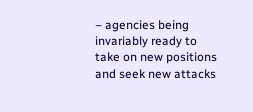– agencies being invariably ready to take on new positions and seek new attacks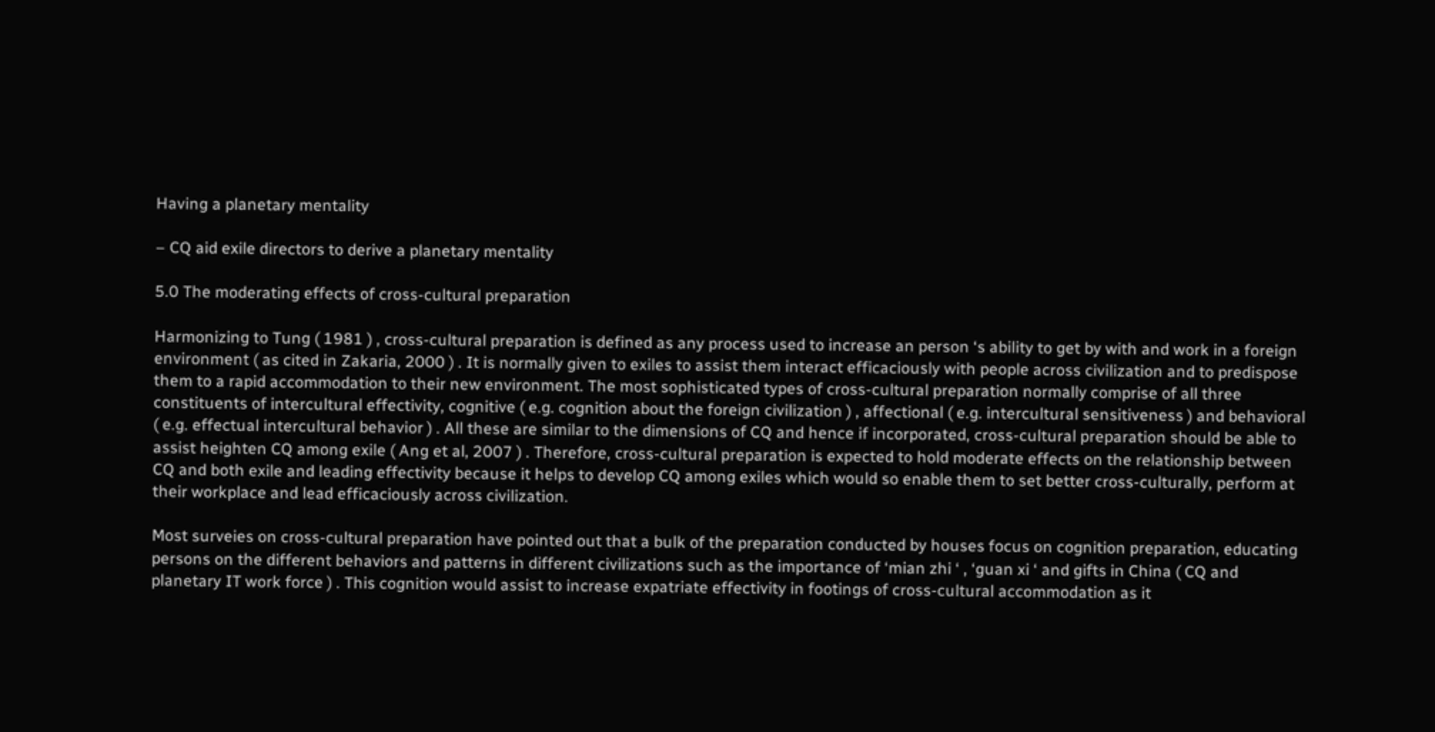Having a planetary mentality

– CQ aid exile directors to derive a planetary mentality

5.0 The moderating effects of cross-cultural preparation

Harmonizing to Tung ( 1981 ) , cross-cultural preparation is defined as any process used to increase an person ‘s ability to get by with and work in a foreign environment ( as cited in Zakaria, 2000 ) . It is normally given to exiles to assist them interact efficaciously with people across civilization and to predispose them to a rapid accommodation to their new environment. The most sophisticated types of cross-cultural preparation normally comprise of all three constituents of intercultural effectivity, cognitive ( e.g. cognition about the foreign civilization ) , affectional ( e.g. intercultural sensitiveness ) and behavioral ( e.g. effectual intercultural behavior ) . All these are similar to the dimensions of CQ and hence if incorporated, cross-cultural preparation should be able to assist heighten CQ among exile ( Ang et al, 2007 ) . Therefore, cross-cultural preparation is expected to hold moderate effects on the relationship between CQ and both exile and leading effectivity because it helps to develop CQ among exiles which would so enable them to set better cross-culturally, perform at their workplace and lead efficaciously across civilization.

Most surveies on cross-cultural preparation have pointed out that a bulk of the preparation conducted by houses focus on cognition preparation, educating persons on the different behaviors and patterns in different civilizations such as the importance of ‘mian zhi ‘ , ‘guan xi ‘ and gifts in China ( CQ and planetary IT work force ) . This cognition would assist to increase expatriate effectivity in footings of cross-cultural accommodation as it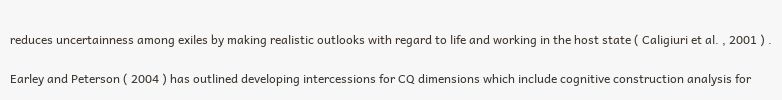reduces uncertainness among exiles by making realistic outlooks with regard to life and working in the host state ( Caligiuri et al. , 2001 ) .

Earley and Peterson ( 2004 ) has outlined developing intercessions for CQ dimensions which include cognitive construction analysis for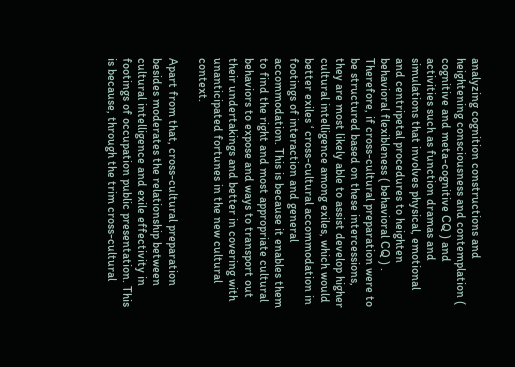analyzing cognition constructions and heightening consciousness and contemplation ( cognitive and meta-cognitive CQ ) and activities such as function dramas and simulations that involves physical, emotional and centripetal procedures to heighten behavioral flexibleness ( behavioral CQ ) . Therefore, if cross-cultural preparation were to be structured based on these intercessions, they are most likely able to assist develop higher cultural intelligence among exiles, which would better exiles ‘ cross-cultural accommodation in footings of interaction and general accommodation. This is because it enables them to find the right and most appropriate cultural behaviors to expose and ways to transport out their undertakings and better in covering with unanticipated fortunes in the new cultural context.

Apart from that, cross-cultural preparation besides moderates the relationship between cultural intelligence and exile effectivity in footings of occupation public presentation. This is because, through the trim cross-cultural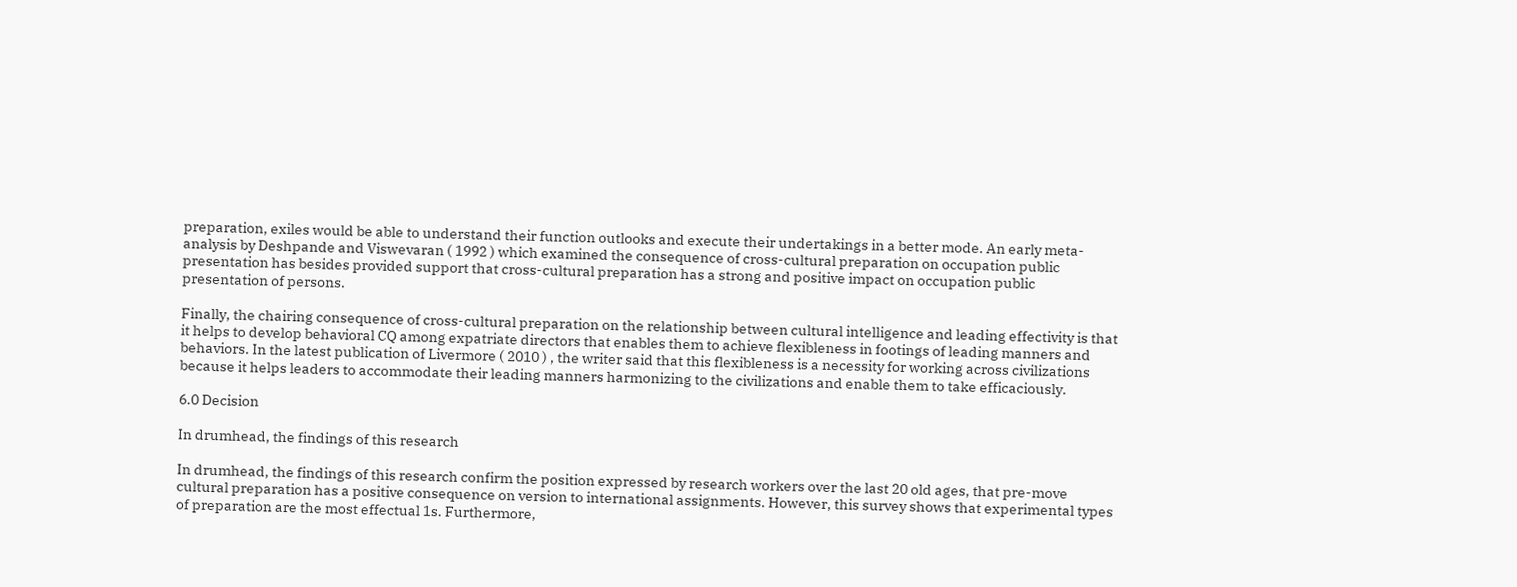preparation, exiles would be able to understand their function outlooks and execute their undertakings in a better mode. An early meta-analysis by Deshpande and Viswevaran ( 1992 ) which examined the consequence of cross-cultural preparation on occupation public presentation has besides provided support that cross-cultural preparation has a strong and positive impact on occupation public presentation of persons.

Finally, the chairing consequence of cross-cultural preparation on the relationship between cultural intelligence and leading effectivity is that it helps to develop behavioral CQ among expatriate directors that enables them to achieve flexibleness in footings of leading manners and behaviors. In the latest publication of Livermore ( 2010 ) , the writer said that this flexibleness is a necessity for working across civilizations because it helps leaders to accommodate their leading manners harmonizing to the civilizations and enable them to take efficaciously.

6.0 Decision

In drumhead, the findings of this research

In drumhead, the findings of this research confirm the position expressed by research workers over the last 20 old ages, that pre-move cultural preparation has a positive consequence on version to international assignments. However, this survey shows that experimental types of preparation are the most effectual 1s. Furthermore,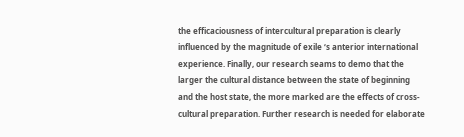the efficaciousness of intercultural preparation is clearly influenced by the magnitude of exile ‘s anterior international experience. Finally, our research seams to demo that the larger the cultural distance between the state of beginning and the host state, the more marked are the effects of cross-cultural preparation. Further research is needed for elaborate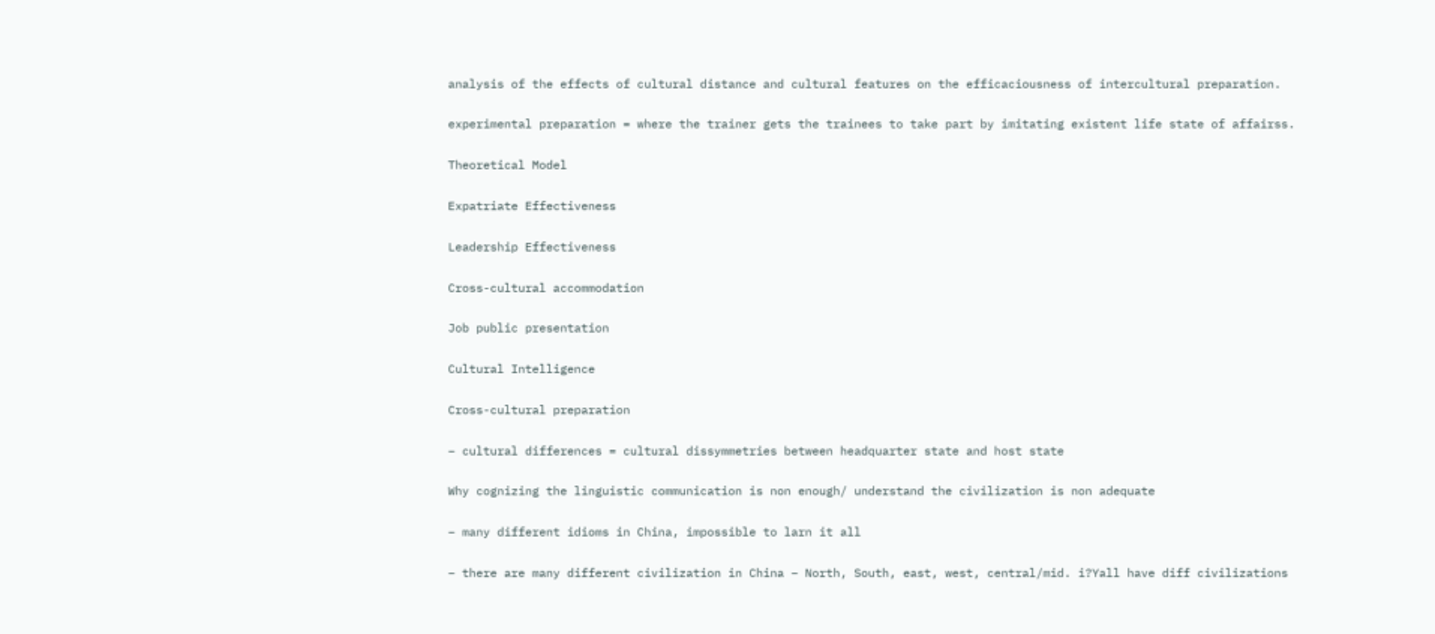analysis of the effects of cultural distance and cultural features on the efficaciousness of intercultural preparation.

experimental preparation = where the trainer gets the trainees to take part by imitating existent life state of affairss.

Theoretical Model

Expatriate Effectiveness

Leadership Effectiveness

Cross-cultural accommodation

Job public presentation

Cultural Intelligence

Cross-cultural preparation

– cultural differences = cultural dissymmetries between headquarter state and host state

Why cognizing the linguistic communication is non enough/ understand the civilization is non adequate

– many different idioms in China, impossible to larn it all

– there are many different civilization in China – North, South, east, west, central/mid. i?Yall have diff civilizations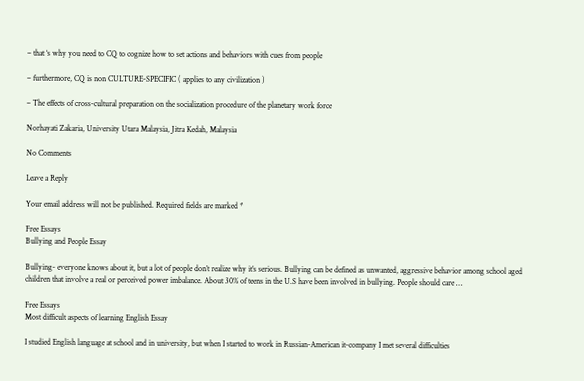– that ‘s why you need to CQ to cognize how to set actions and behaviors with cues from people

– furthermore, CQ is non CULTURE-SPECIFIC ( applies to any civilization )

– The effects of cross-cultural preparation on the socialization procedure of the planetary work force

Norhayati Zakaria, University Utara Malaysia, Jitra Kedah, Malaysia

No Comments

Leave a Reply

Your email address will not be published. Required fields are marked *

Free Essays
Bullying and People Essay

Bullying- everyone knows about it, but a lot of people don’t realize why it’s serious. Bullying can be defined as unwanted, aggressive behavior among school aged children that involve a real or perceived power imbalance. About 30% of teens in the U.S have been involved in bullying. People should care …

Free Essays
Most difficult aspects of learning English Essay

I studied English language at school and in university, but when I started to work in Russian-American it-company I met several difficulties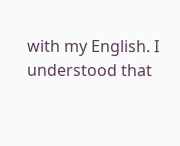with my English. I understood that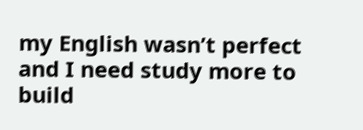my English wasn’t perfect and I need study more to build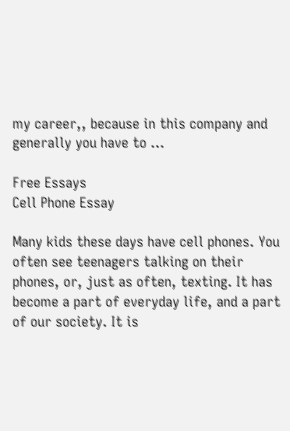my career,, because in this company and generally you have to …

Free Essays
Cell Phone Essay

Many kids these days have cell phones. You often see teenagers talking on their phones, or, just as often, texting. It has become a part of everyday life, and a part of our society. It is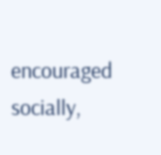encouraged socially,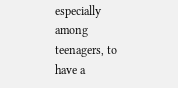especially among teenagers, to have a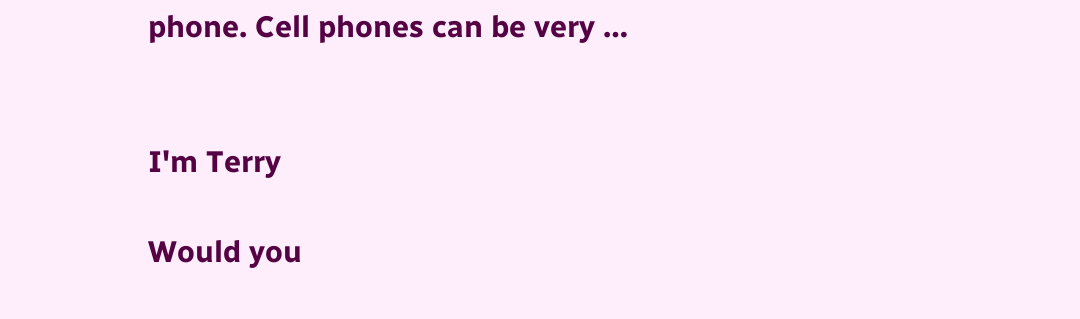phone. Cell phones can be very …


I'm Terry

Would you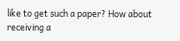like to get such a paper? How about receiving a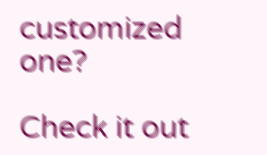customized one?

Check it out